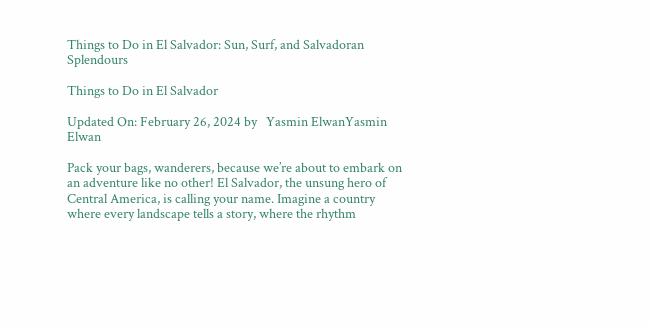Things to Do in El Salvador: Sun, Surf, and Salvadoran Splendours

Things to Do in El Salvador

Updated On: February 26, 2024 by   Yasmin ElwanYasmin Elwan

Pack your bags, wanderers, because we’re about to embark on an adventure like no other! El Salvador, the unsung hero of Central America, is calling your name. Imagine a country where every landscape tells a story, where the rhythm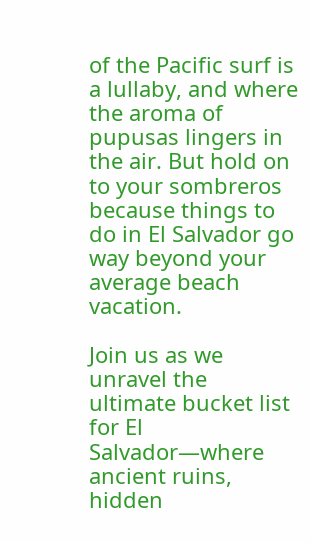of the Pacific surf is a lullaby, and where the aroma of pupusas lingers in the air. But hold on to your sombreros because things to do in El Salvador go way beyond your average beach vacation.

Join us as we unravel the ultimate bucket list for El Salvador—where ancient ruins, hidden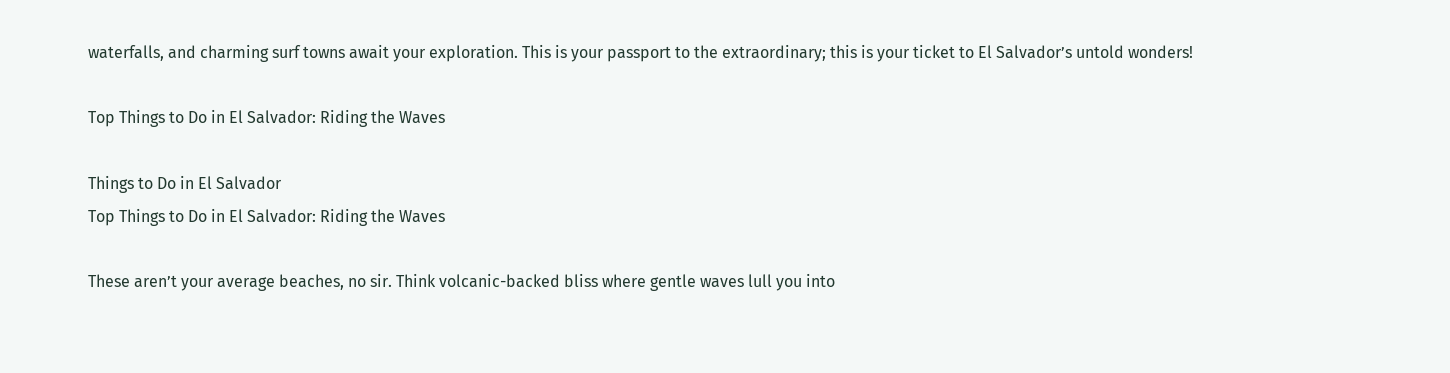waterfalls, and charming surf towns await your exploration. This is your passport to the extraordinary; this is your ticket to El Salvador’s untold wonders!

Top Things to Do in El Salvador: Riding the Waves

Things to Do in El Salvador
Top Things to Do in El Salvador: Riding the Waves

These aren’t your average beaches, no sir. Think volcanic-backed bliss where gentle waves lull you into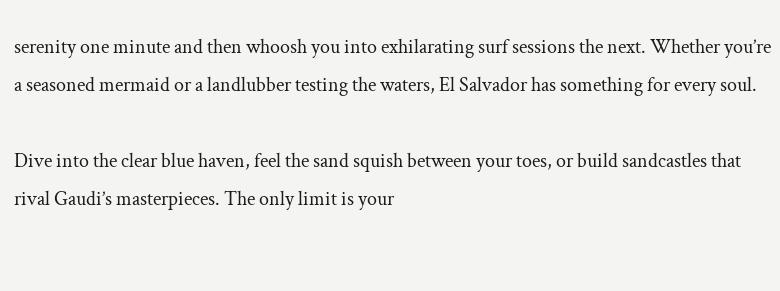serenity one minute and then whoosh you into exhilarating surf sessions the next. Whether you’re a seasoned mermaid or a landlubber testing the waters, El Salvador has something for every soul.

Dive into the clear blue haven, feel the sand squish between your toes, or build sandcastles that rival Gaudi’s masterpieces. The only limit is your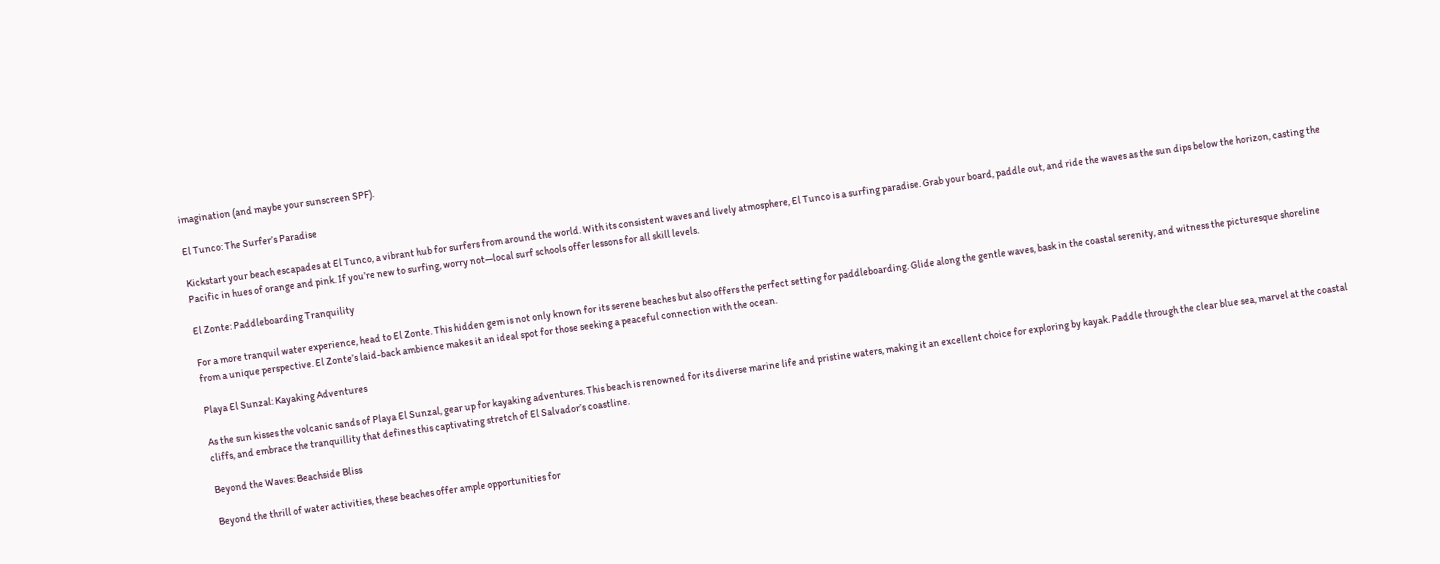imagination (and maybe your sunscreen SPF).

El Tunco: The Surfer’s Paradise

Kickstart your beach escapades at El Tunco, a vibrant hub for surfers from around the world. With its consistent waves and lively atmosphere, El Tunco is a surfing paradise. Grab your board, paddle out, and ride the waves as the sun dips below the horizon, casting the Pacific in hues of orange and pink. If you’re new to surfing, worry not—local surf schools offer lessons for all skill levels.

El Zonte: Paddleboarding Tranquility

For a more tranquil water experience, head to El Zonte. This hidden gem is not only known for its serene beaches but also offers the perfect setting for paddleboarding. Glide along the gentle waves, bask in the coastal serenity, and witness the picturesque shoreline from a unique perspective. El Zonte’s laid-back ambience makes it an ideal spot for those seeking a peaceful connection with the ocean.

Playa El Sunzal: Kayaking Adventures

As the sun kisses the volcanic sands of Playa El Sunzal, gear up for kayaking adventures. This beach is renowned for its diverse marine life and pristine waters, making it an excellent choice for exploring by kayak. Paddle through the clear blue sea, marvel at the coastal cliffs, and embrace the tranquillity that defines this captivating stretch of El Salvador’s coastline.

Beyond the Waves: Beachside Bliss

Beyond the thrill of water activities, these beaches offer ample opportunities for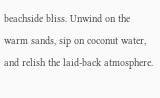beachside bliss. Unwind on the warm sands, sip on coconut water, and relish the laid-back atmosphere.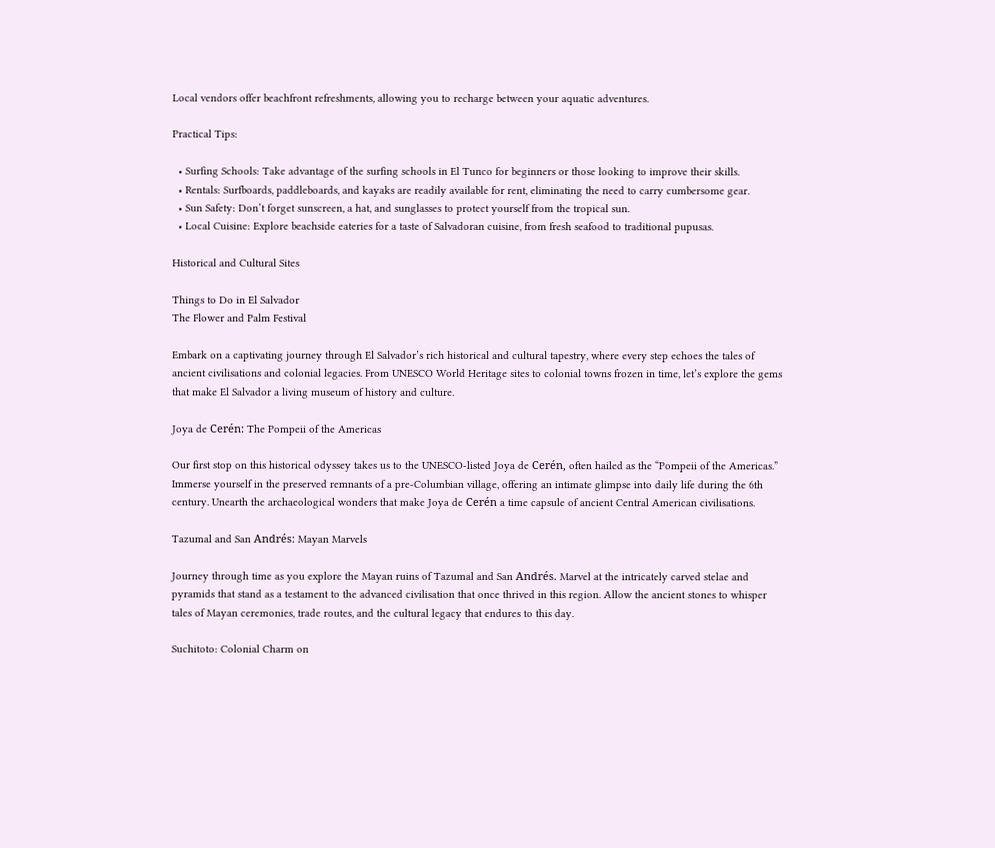Local vendors offer beachfront refreshments, allowing you to recharge between your aquatic adventures.

Practical Tips:

  • Surfing Schools: Take advantage of the surfing schools in El Tunco for beginners or those looking to improve their skills.
  • Rentals: Surfboards, paddleboards, and kayaks are readily available for rent, eliminating the need to carry cumbersome gear.
  • Sun Safety: Don’t forget sunscreen, a hat, and sunglasses to protect yourself from the tropical sun.
  • Local Cuisine: Explore beachside eateries for a taste of Salvadoran cuisine, from fresh seafood to traditional pupusas.

Historical and Cultural Sites

Things to Do in El Salvador
The Flower and Palm Festival

Embark on a captivating journey through El Salvador’s rich historical and cultural tapestry, where every step echoes the tales of ancient civilisations and colonial legacies. From UNESCO World Heritage sites to colonial towns frozen in time, let’s explore the gems that make El Salvador a living museum of history and culture.

Joya de Cerén: The Pompeii of the Americas

Our first stop on this historical odyssey takes us to the UNESCO-listed Joya de Cerén, often hailed as the “Pompeii of the Americas.” Immerse yourself in the preserved remnants of a pre-Columbian village, offering an intimate glimpse into daily life during the 6th century. Unearth the archaeological wonders that make Joya de Cerén a time capsule of ancient Central American civilisations.

Tazumal and San Andrés: Mayan Marvels

Journey through time as you explore the Mayan ruins of Tazumal and San Andrés. Marvel at the intricately carved stelae and pyramids that stand as a testament to the advanced civilisation that once thrived in this region. Allow the ancient stones to whisper tales of Mayan ceremonies, trade routes, and the cultural legacy that endures to this day.

Suchitoto: Colonial Charm on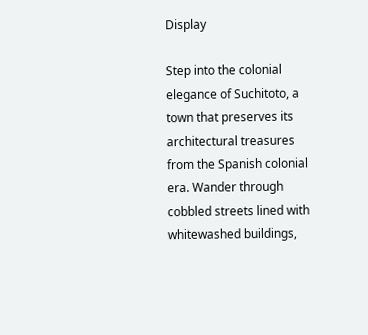Display

Step into the colonial elegance of Suchitoto, a town that preserves its architectural treasures from the Spanish colonial era. Wander through cobbled streets lined with whitewashed buildings,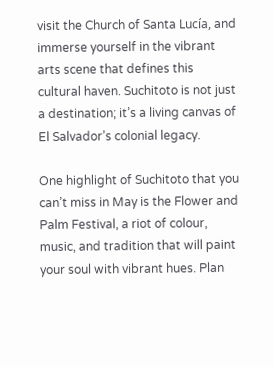visit the Church of Santa Lucía, and immerse yourself in the vibrant arts scene that defines this cultural haven. Suchitoto is not just a destination; it’s a living canvas of El Salvador’s colonial legacy.

One highlight of Suchitoto that you can’t miss in May is the Flower and Palm Festival, a riot of colour, music, and tradition that will paint your soul with vibrant hues. Plan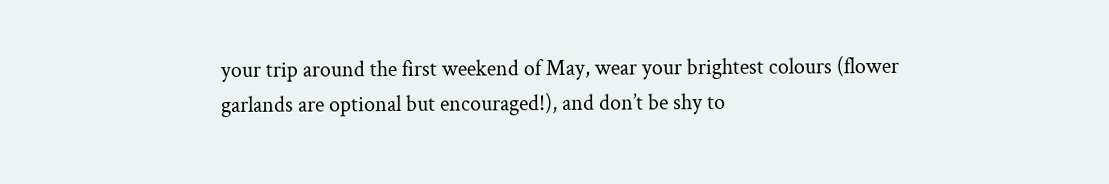your trip around the first weekend of May, wear your brightest colours (flower garlands are optional but encouraged!), and don’t be shy to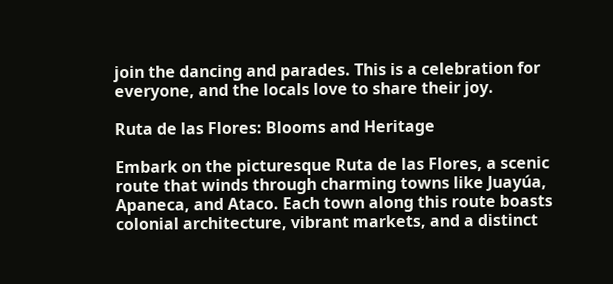join the dancing and parades. This is a celebration for everyone, and the locals love to share their joy.

Ruta de las Flores: Blooms and Heritage

Embark on the picturesque Ruta de las Flores, a scenic route that winds through charming towns like Juayúa, Apaneca, and Ataco. Each town along this route boasts colonial architecture, vibrant markets, and a distinct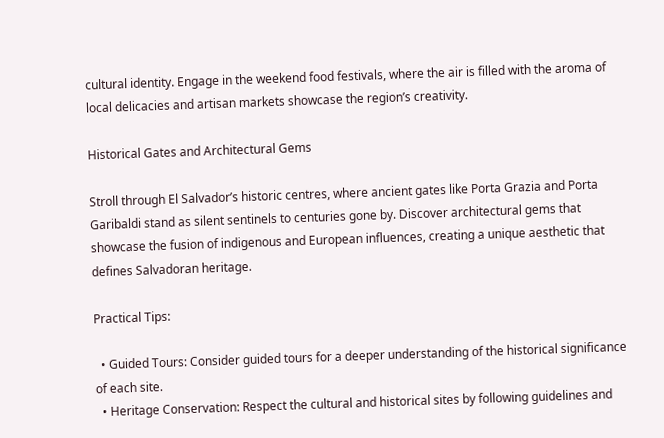cultural identity. Engage in the weekend food festivals, where the air is filled with the aroma of local delicacies and artisan markets showcase the region’s creativity.

Historical Gates and Architectural Gems

Stroll through El Salvador’s historic centres, where ancient gates like Porta Grazia and Porta Garibaldi stand as silent sentinels to centuries gone by. Discover architectural gems that showcase the fusion of indigenous and European influences, creating a unique aesthetic that defines Salvadoran heritage.

Practical Tips:

  • Guided Tours: Consider guided tours for a deeper understanding of the historical significance of each site.
  • Heritage Conservation: Respect the cultural and historical sites by following guidelines and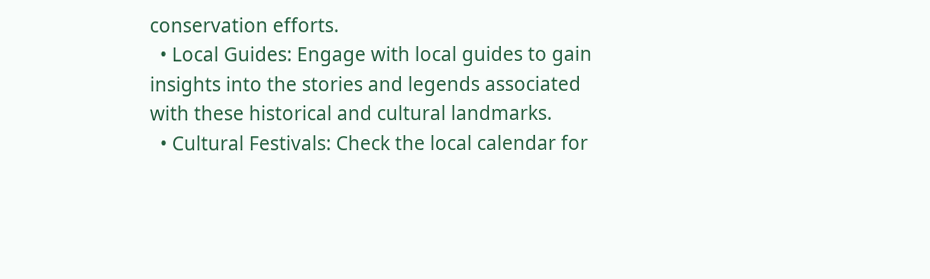conservation efforts.
  • Local Guides: Engage with local guides to gain insights into the stories and legends associated with these historical and cultural landmarks.
  • Cultural Festivals: Check the local calendar for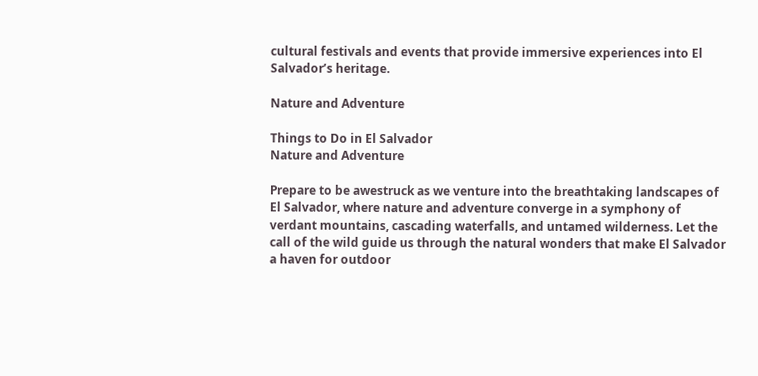cultural festivals and events that provide immersive experiences into El Salvador’s heritage.

Nature and Adventure

Things to Do in El Salvador
Nature and Adventure

Prepare to be awestruck as we venture into the breathtaking landscapes of El Salvador, where nature and adventure converge in a symphony of verdant mountains, cascading waterfalls, and untamed wilderness. Let the call of the wild guide us through the natural wonders that make El Salvador a haven for outdoor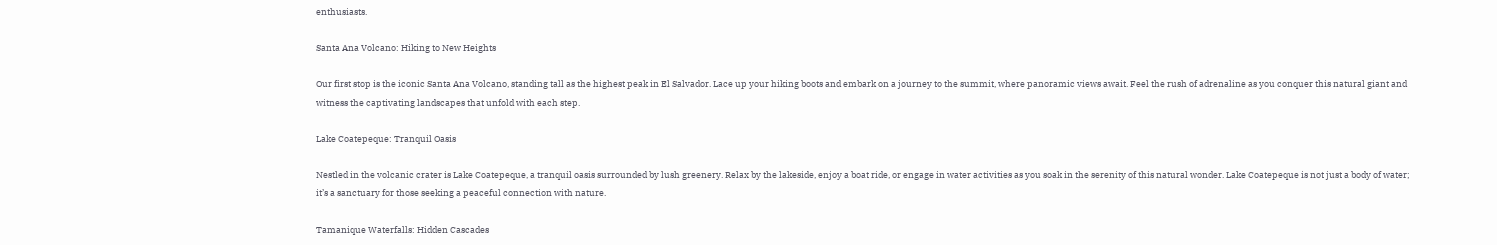enthusiasts.

Santa Ana Volcano: Hiking to New Heights

Our first stop is the iconic Santa Ana Volcano, standing tall as the highest peak in El Salvador. Lace up your hiking boots and embark on a journey to the summit, where panoramic views await. Feel the rush of adrenaline as you conquer this natural giant and witness the captivating landscapes that unfold with each step.

Lake Coatepeque: Tranquil Oasis

Nestled in the volcanic crater is Lake Coatepeque, a tranquil oasis surrounded by lush greenery. Relax by the lakeside, enjoy a boat ride, or engage in water activities as you soak in the serenity of this natural wonder. Lake Coatepeque is not just a body of water; it’s a sanctuary for those seeking a peaceful connection with nature.

Tamanique Waterfalls: Hidden Cascades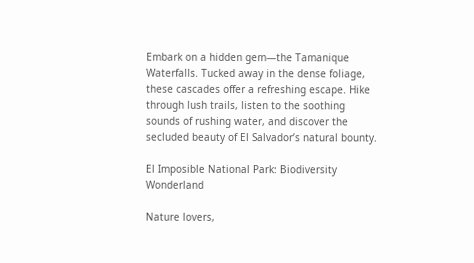Embark on a hidden gem—the Tamanique Waterfalls. Tucked away in the dense foliage, these cascades offer a refreshing escape. Hike through lush trails, listen to the soothing sounds of rushing water, and discover the secluded beauty of El Salvador’s natural bounty.

El Imposible National Park: Biodiversity Wonderland

Nature lovers,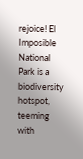rejoice! El Imposible National Park is a biodiversity hotspot, teeming with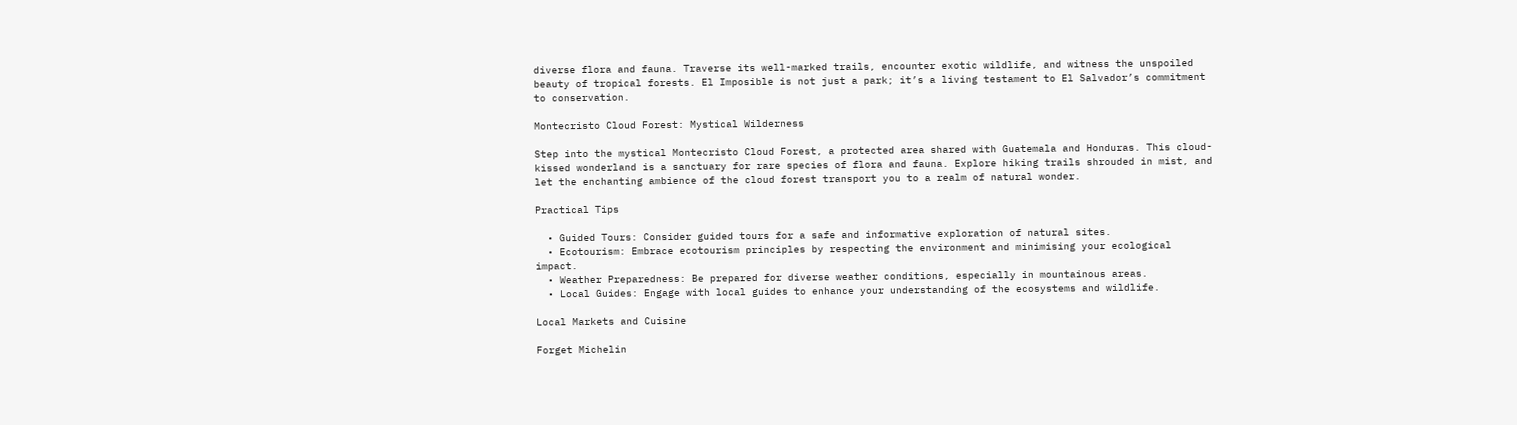diverse flora and fauna. Traverse its well-marked trails, encounter exotic wildlife, and witness the unspoiled beauty of tropical forests. El Imposible is not just a park; it’s a living testament to El Salvador’s commitment to conservation.

Montecristo Cloud Forest: Mystical Wilderness

Step into the mystical Montecristo Cloud Forest, a protected area shared with Guatemala and Honduras. This cloud-kissed wonderland is a sanctuary for rare species of flora and fauna. Explore hiking trails shrouded in mist, and let the enchanting ambience of the cloud forest transport you to a realm of natural wonder.

Practical Tips

  • Guided Tours: Consider guided tours for a safe and informative exploration of natural sites.
  • Ecotourism: Embrace ecotourism principles by respecting the environment and minimising your ecological impact.
  • Weather Preparedness: Be prepared for diverse weather conditions, especially in mountainous areas.
  • Local Guides: Engage with local guides to enhance your understanding of the ecosystems and wildlife.

Local Markets and Cuisine

Forget Michelin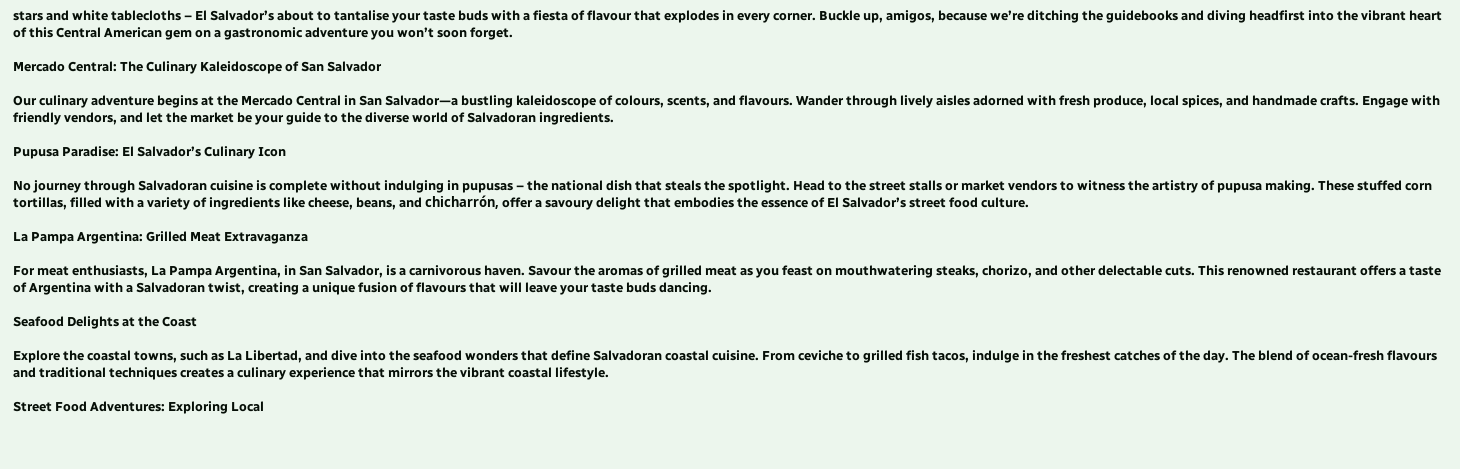stars and white tablecloths – El Salvador’s about to tantalise your taste buds with a fiesta of flavour that explodes in every corner. Buckle up, amigos, because we’re ditching the guidebooks and diving headfirst into the vibrant heart of this Central American gem on a gastronomic adventure you won’t soon forget.

Mercado Central: The Culinary Kaleidoscope of San Salvador

Our culinary adventure begins at the Mercado Central in San Salvador—a bustling kaleidoscope of colours, scents, and flavours. Wander through lively aisles adorned with fresh produce, local spices, and handmade crafts. Engage with friendly vendors, and let the market be your guide to the diverse world of Salvadoran ingredients.

Pupusa Paradise: El Salvador’s Culinary Icon

No journey through Salvadoran cuisine is complete without indulging in pupusas – the national dish that steals the spotlight. Head to the street stalls or market vendors to witness the artistry of pupusa making. These stuffed corn tortillas, filled with a variety of ingredients like cheese, beans, and chicharrón, offer a savoury delight that embodies the essence of El Salvador’s street food culture.

La Pampa Argentina: Grilled Meat Extravaganza

For meat enthusiasts, La Pampa Argentina, in San Salvador, is a carnivorous haven. Savour the aromas of grilled meat as you feast on mouthwatering steaks, chorizo, and other delectable cuts. This renowned restaurant offers a taste of Argentina with a Salvadoran twist, creating a unique fusion of flavours that will leave your taste buds dancing.

Seafood Delights at the Coast

Explore the coastal towns, such as La Libertad, and dive into the seafood wonders that define Salvadoran coastal cuisine. From ceviche to grilled fish tacos, indulge in the freshest catches of the day. The blend of ocean-fresh flavours and traditional techniques creates a culinary experience that mirrors the vibrant coastal lifestyle.

Street Food Adventures: Exploring Local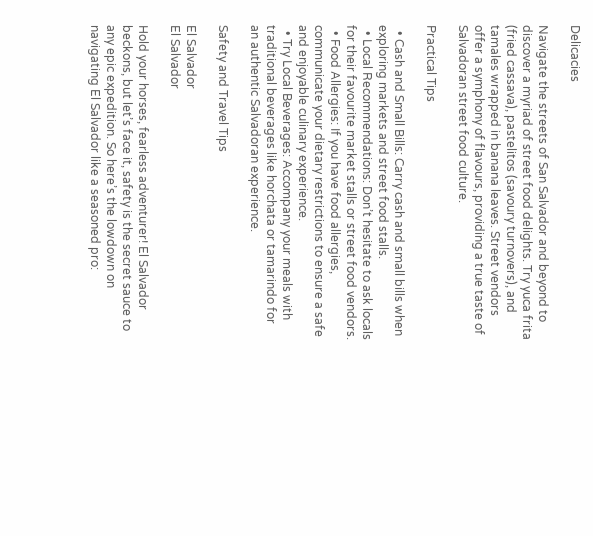Delicacies

Navigate the streets of San Salvador and beyond to discover a myriad of street food delights. Try yuca frita (fried cassava), pastelitos (savoury turnovers), and tamales wrapped in banana leaves. Street vendors offer a symphony of flavours, providing a true taste of Salvadoran street food culture.

Practical Tips

  • Cash and Small Bills: Carry cash and small bills when exploring markets and street food stalls.
  • Local Recommendations: Don’t hesitate to ask locals for their favourite market stalls or street food vendors.
  • Food Allergies: If you have food allergies, communicate your dietary restrictions to ensure a safe and enjoyable culinary experience.
  • Try Local Beverages: Accompany your meals with traditional beverages like horchata or tamarindo for an authentic Salvadoran experience.

Safety and Travel Tips

El Salvador
El Salvador

Hold your horses, fearless adventurer! El Salvador beckons, but let’s face it, safety is the secret sauce to any epic expedition. So here’s the lowdown on navigating El Salvador like a seasoned pro: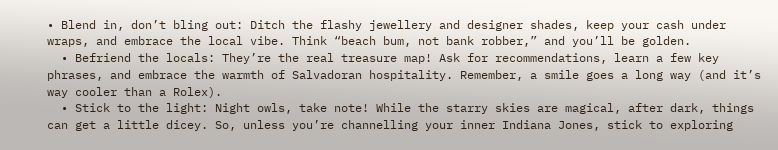• Blend in, don’t bling out: Ditch the flashy jewellery and designer shades, keep your cash under wraps, and embrace the local vibe. Think “beach bum, not bank robber,” and you’ll be golden.
  • Befriend the locals: They’re the real treasure map! Ask for recommendations, learn a few key phrases, and embrace the warmth of Salvadoran hospitality. Remember, a smile goes a long way (and it’s way cooler than a Rolex).
  • Stick to the light: Night owls, take note! While the starry skies are magical, after dark, things can get a little dicey. So, unless you’re channelling your inner Indiana Jones, stick to exploring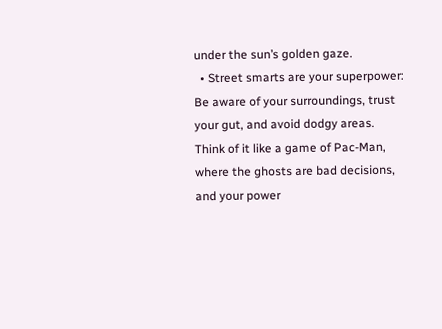under the sun’s golden gaze.
  • Street smarts are your superpower: Be aware of your surroundings, trust your gut, and avoid dodgy areas. Think of it like a game of Pac-Man, where the ghosts are bad decisions, and your power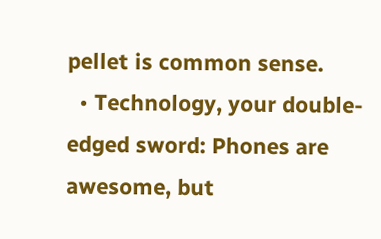pellet is common sense.
  • Technology, your double-edged sword: Phones are awesome, but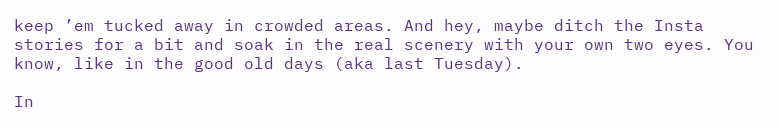keep ’em tucked away in crowded areas. And hey, maybe ditch the Insta stories for a bit and soak in the real scenery with your own two eyes. You know, like in the good old days (aka last Tuesday).

In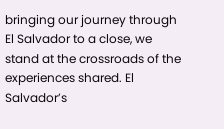bringing our journey through El Salvador to a close, we stand at the crossroads of the experiences shared. El Salvador’s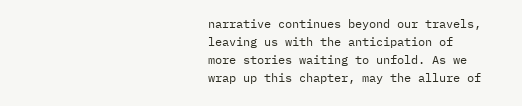narrative continues beyond our travels, leaving us with the anticipation of more stories waiting to unfold. As we wrap up this chapter, may the allure of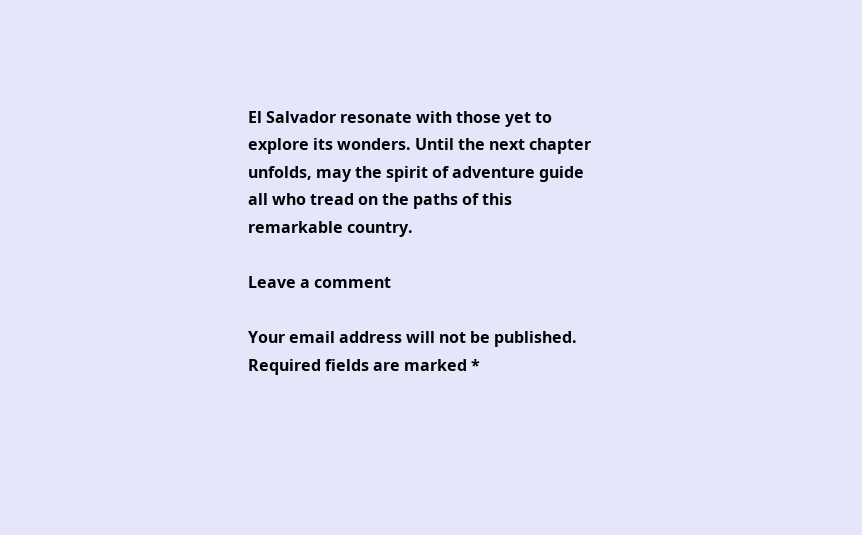El Salvador resonate with those yet to explore its wonders. Until the next chapter unfolds, may the spirit of adventure guide all who tread on the paths of this remarkable country.

Leave a comment

Your email address will not be published. Required fields are marked *